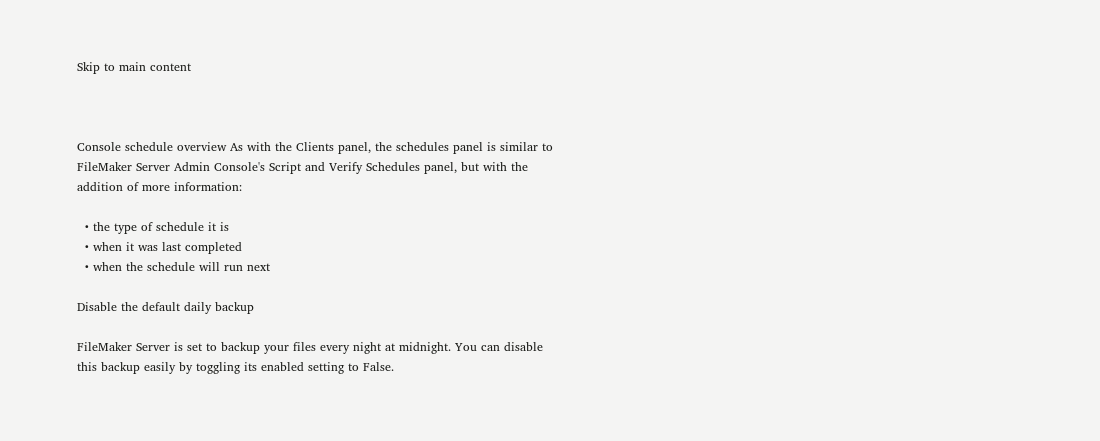Skip to main content



Console schedule overview As with the Clients panel, the schedules panel is similar to FileMaker Server Admin Console's Script and Verify Schedules panel, but with the addition of more information:

  • the type of schedule it is
  • when it was last completed
  • when the schedule will run next

Disable the default daily backup

FileMaker Server is set to backup your files every night at midnight. You can disable this backup easily by toggling its enabled setting to False.